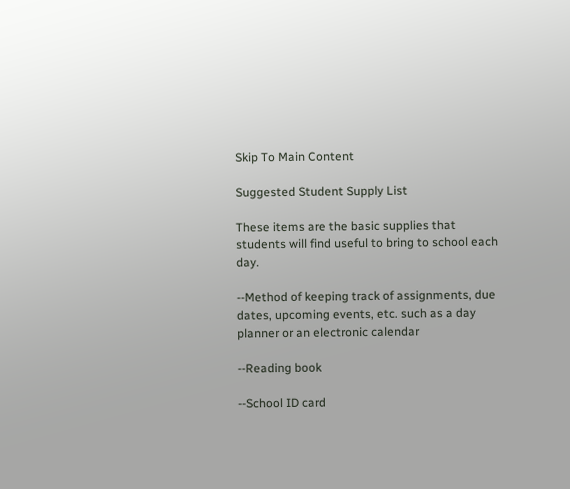Skip To Main Content

Suggested Student Supply List

These items are the basic supplies that students will find useful to bring to school each day.

--Method of keeping track of assignments, due dates, upcoming events, etc. such as a day planner or an electronic calendar

--Reading book

--School ID card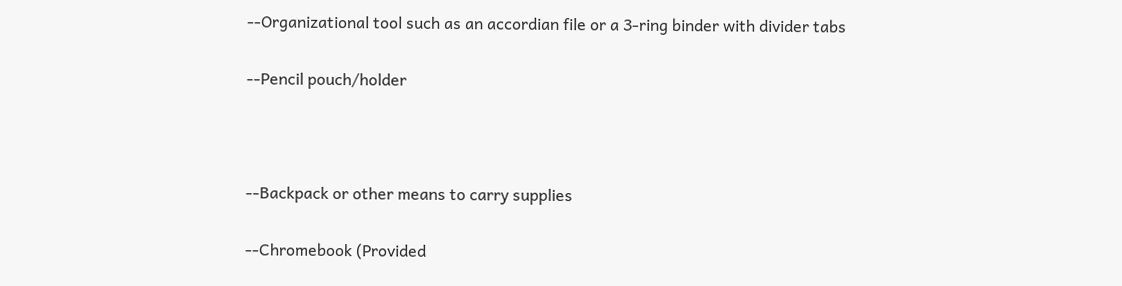--Organizational tool such as an accordian file or a 3-ring binder with divider tabs

--Pencil pouch/holder



--Backpack or other means to carry supplies

--Chromebook (Provided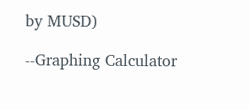by MUSD)

--Graphing Calculator